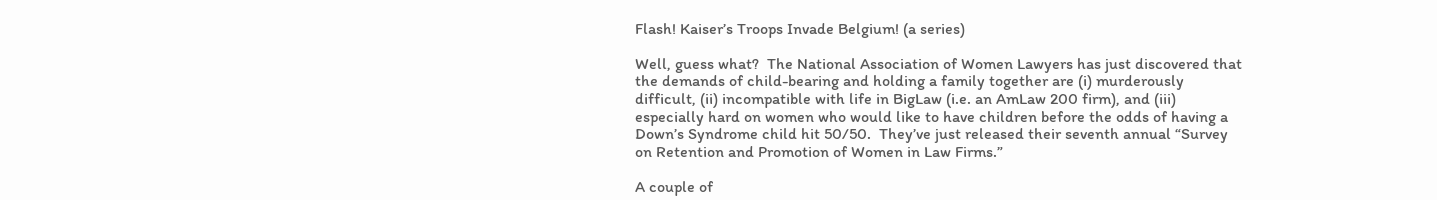Flash! Kaiser’s Troops Invade Belgium! (a series)

Well, guess what?  The National Association of Women Lawyers has just discovered that the demands of child-bearing and holding a family together are (i) murderously difficult, (ii) incompatible with life in BigLaw (i.e. an AmLaw 200 firm), and (iii) especially hard on women who would like to have children before the odds of having a Down’s Syndrome child hit 50/50.  They’ve just released their seventh annual “Survey on Retention and Promotion of Women in Law Firms.”

A couple of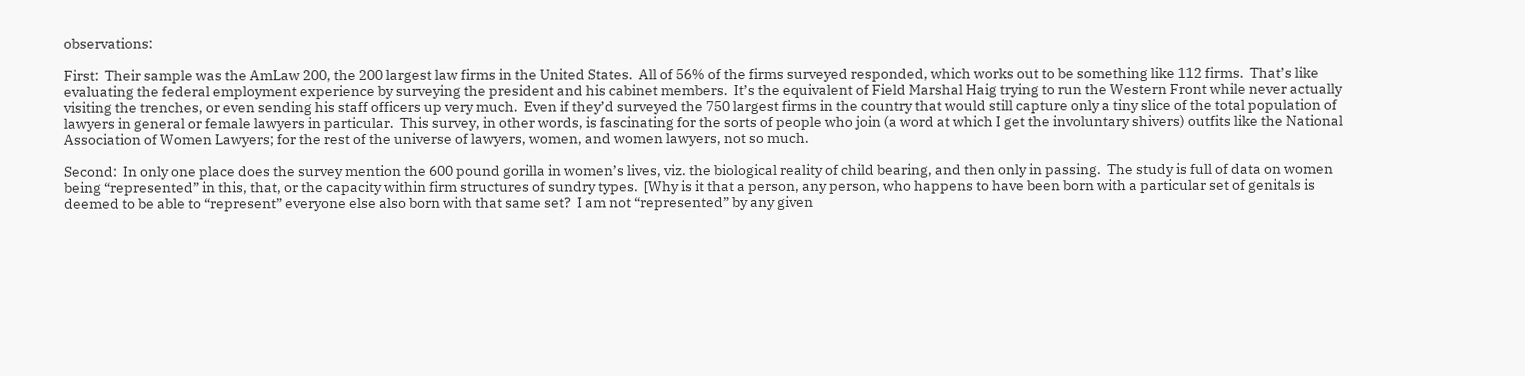observations:

First:  Their sample was the AmLaw 200, the 200 largest law firms in the United States.  All of 56% of the firms surveyed responded, which works out to be something like 112 firms.  That’s like evaluating the federal employment experience by surveying the president and his cabinet members.  It’s the equivalent of Field Marshal Haig trying to run the Western Front while never actually visiting the trenches, or even sending his staff officers up very much.  Even if they’d surveyed the 750 largest firms in the country that would still capture only a tiny slice of the total population of lawyers in general or female lawyers in particular.  This survey, in other words, is fascinating for the sorts of people who join (a word at which I get the involuntary shivers) outfits like the National Association of Women Lawyers; for the rest of the universe of lawyers, women, and women lawyers, not so much.

Second:  In only one place does the survey mention the 600 pound gorilla in women’s lives, viz. the biological reality of child bearing, and then only in passing.  The study is full of data on women being “represented” in this, that, or the capacity within firm structures of sundry types.  [Why is it that a person, any person, who happens to have been born with a particular set of genitals is deemed to be able to “represent” everyone else also born with that same set?  I am not “represented” by any given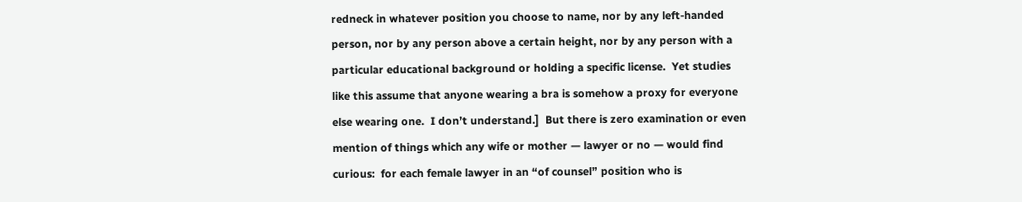redneck in whatever position you choose to name, nor by any left-handed person, nor by any person above a certain height, nor by any person with a particular educational background or holding a specific license.  Yet studies like this assume that anyone wearing a bra is somehow a proxy for everyone else wearing one.  I don’t understand.]  But there is zero examination or even mention of things which any wife or mother — lawyer or no — would find curious:  for each female lawyer in an “of counsel” position who is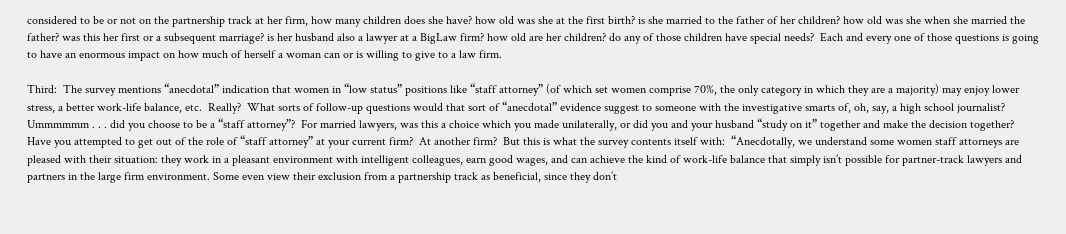considered to be or not on the partnership track at her firm, how many children does she have? how old was she at the first birth? is she married to the father of her children? how old was she when she married the father? was this her first or a subsequent marriage? is her husband also a lawyer at a BigLaw firm? how old are her children? do any of those children have special needs?  Each and every one of those questions is going to have an enormous impact on how much of herself a woman can or is willing to give to a law firm.

Third:  The survey mentions “anecdotal” indication that women in “low status” positions like “staff attorney” (of which set women comprise 70%, the only category in which they are a majority) may enjoy lower stress, a better work-life balance, etc.  Really?  What sorts of follow-up questions would that sort of “anecdotal” evidence suggest to someone with the investigative smarts of, oh, say, a high school journalist?  Ummmmmm . . . did you choose to be a “staff attorney”?  For married lawyers, was this a choice which you made unilaterally, or did you and your husband “study on it” together and make the decision together?  Have you attempted to get out of the role of “staff attorney” at your current firm?  At another firm?  But this is what the survey contents itself with:  “Anecdotally, we understand some women staff attorneys are pleased with their situation: they work in a pleasant environment with intelligent colleagues, earn good wages, and can achieve the kind of work-life balance that simply isn’t possible for partner-track lawyers and partners in the large firm environment. Some even view their exclusion from a partnership track as beneficial, since they don’t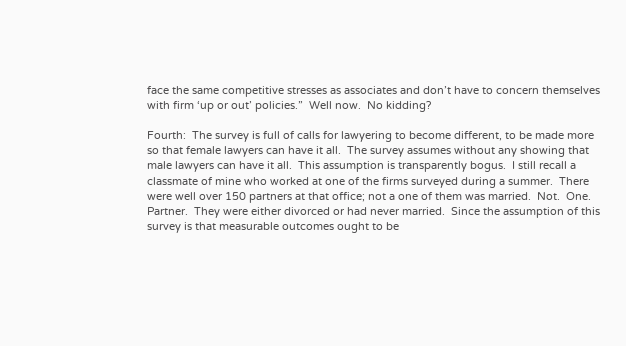face the same competitive stresses as associates and don’t have to concern themselves with firm ‘up or out’ policies.”  Well now.  No kidding?

Fourth:  The survey is full of calls for lawyering to become different, to be made more so that female lawyers can have it all.  The survey assumes without any showing that male lawyers can have it all.  This assumption is transparently bogus.  I still recall a classmate of mine who worked at one of the firms surveyed during a summer.  There were well over 150 partners at that office; not a one of them was married.  Not.  One.  Partner.  They were either divorced or had never married.  Since the assumption of this survey is that measurable outcomes ought to be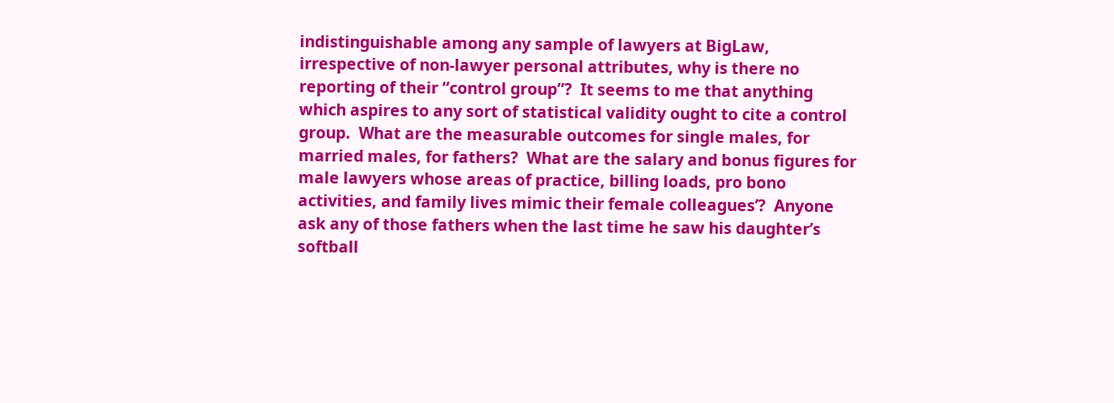indistinguishable among any sample of lawyers at BigLaw, irrespective of non-lawyer personal attributes, why is there no reporting of their “control group”?  It seems to me that anything which aspires to any sort of statistical validity ought to cite a control group.  What are the measurable outcomes for single males, for married males, for fathers?  What are the salary and bonus figures for male lawyers whose areas of practice, billing loads, pro bono activities, and family lives mimic their female colleagues’?  Anyone ask any of those fathers when the last time he saw his daughter’s softball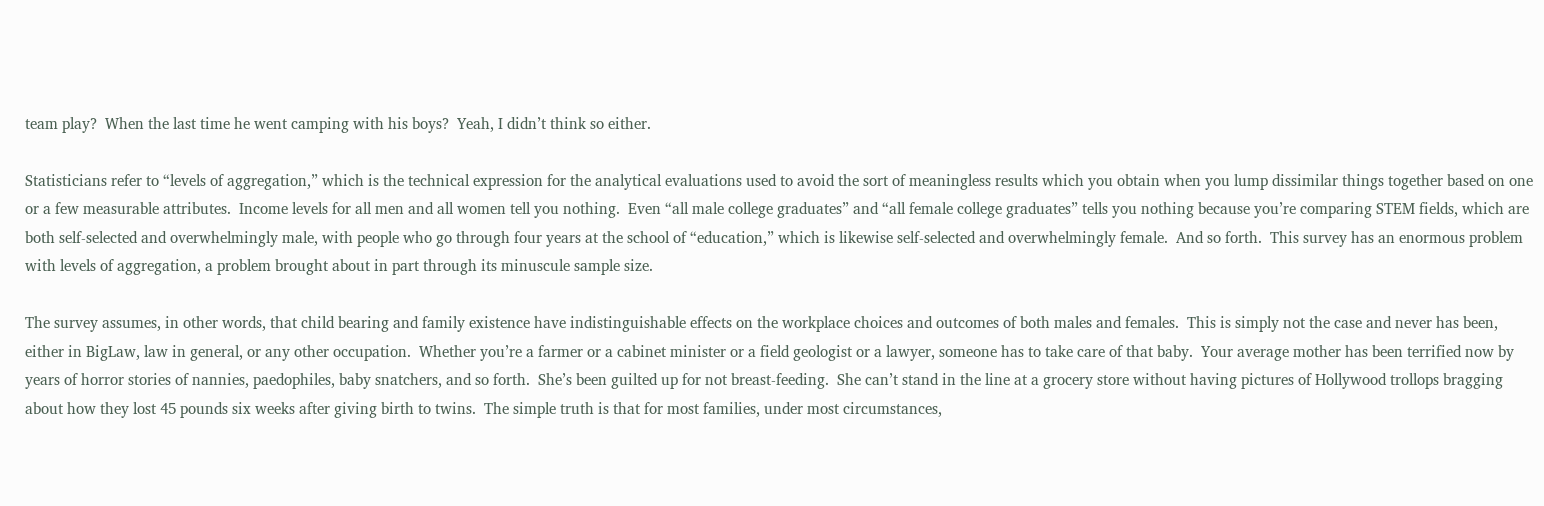team play?  When the last time he went camping with his boys?  Yeah, I didn’t think so either.

Statisticians refer to “levels of aggregation,” which is the technical expression for the analytical evaluations used to avoid the sort of meaningless results which you obtain when you lump dissimilar things together based on one or a few measurable attributes.  Income levels for all men and all women tell you nothing.  Even “all male college graduates” and “all female college graduates” tells you nothing because you’re comparing STEM fields, which are both self-selected and overwhelmingly male, with people who go through four years at the school of “education,” which is likewise self-selected and overwhelmingly female.  And so forth.  This survey has an enormous problem with levels of aggregation, a problem brought about in part through its minuscule sample size.

The survey assumes, in other words, that child bearing and family existence have indistinguishable effects on the workplace choices and outcomes of both males and females.  This is simply not the case and never has been, either in BigLaw, law in general, or any other occupation.  Whether you’re a farmer or a cabinet minister or a field geologist or a lawyer, someone has to take care of that baby.  Your average mother has been terrified now by years of horror stories of nannies, paedophiles, baby snatchers, and so forth.  She’s been guilted up for not breast-feeding.  She can’t stand in the line at a grocery store without having pictures of Hollywood trollops bragging about how they lost 45 pounds six weeks after giving birth to twins.  The simple truth is that for most families, under most circumstances,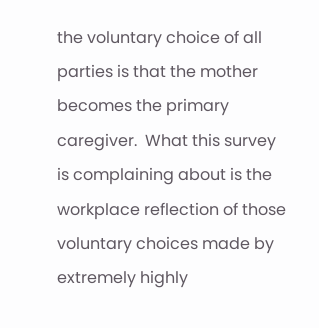the voluntary choice of all parties is that the mother becomes the primary caregiver.  What this survey is complaining about is the workplace reflection of those voluntary choices made by extremely highly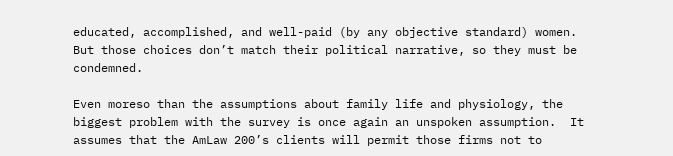educated, accomplished, and well-paid (by any objective standard) women.  But those choices don’t match their political narrative, so they must be condemned.

Even moreso than the assumptions about family life and physiology, the biggest problem with the survey is once again an unspoken assumption.  It assumes that the AmLaw 200’s clients will permit those firms not to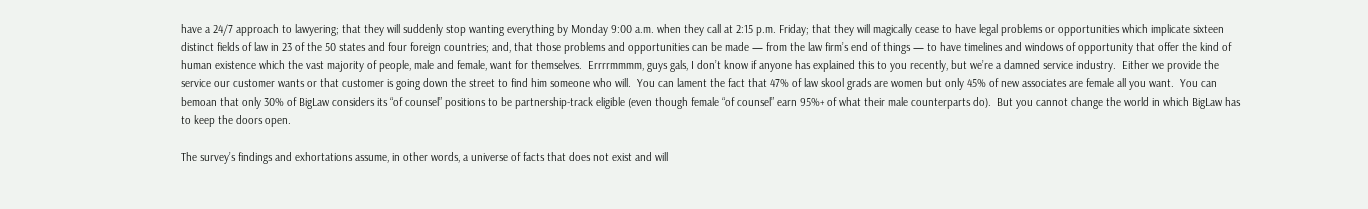have a 24/7 approach to lawyering; that they will suddenly stop wanting everything by Monday 9:00 a.m. when they call at 2:15 p.m. Friday; that they will magically cease to have legal problems or opportunities which implicate sixteen distinct fields of law in 23 of the 50 states and four foreign countries; and, that those problems and opportunities can be made — from the law firm’s end of things — to have timelines and windows of opportunity that offer the kind of human existence which the vast majority of people, male and female, want for themselves.  Errrrmmmm, guys gals, I don’t know if anyone has explained this to you recently, but we’re a damned service industry.  Either we provide the service our customer wants or that customer is going down the street to find him someone who will.  You can lament the fact that 47% of law skool grads are women but only 45% of new associates are female all you want.  You can bemoan that only 30% of BigLaw considers its “of counsel” positions to be partnership-track eligible (even though female “of counsel” earn 95%+ of what their male counterparts do).  But you cannot change the world in which BigLaw has to keep the doors open.

The survey’s findings and exhortations assume, in other words, a universe of facts that does not exist and will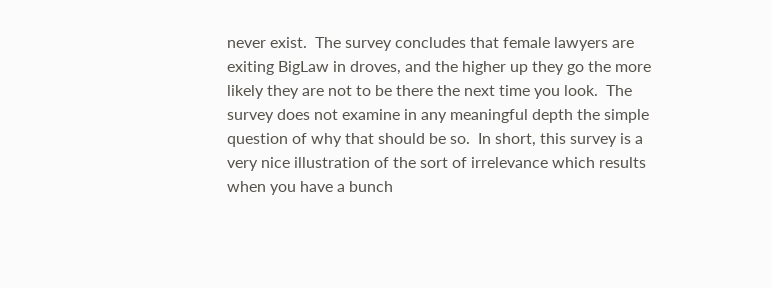never exist.  The survey concludes that female lawyers are exiting BigLaw in droves, and the higher up they go the more likely they are not to be there the next time you look.  The survey does not examine in any meaningful depth the simple question of why that should be so.  In short, this survey is a very nice illustration of the sort of irrelevance which results when you have a bunch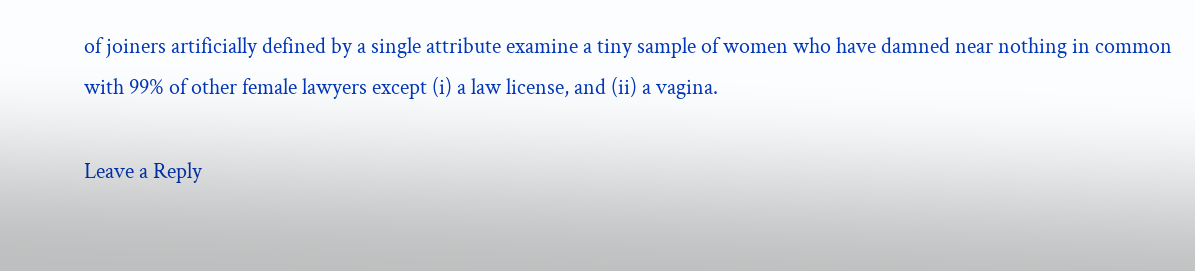of joiners artificially defined by a single attribute examine a tiny sample of women who have damned near nothing in common with 99% of other female lawyers except (i) a law license, and (ii) a vagina.

Leave a Reply